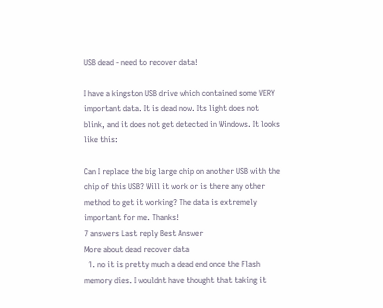USB dead - need to recover data!

I have a kingston USB drive which contained some VERY important data. It is dead now. Its light does not blink, and it does not get detected in Windows. It looks like this:

Can I replace the big large chip on another USB with the chip of this USB? Will it work or is there any other method to get it working? The data is extremely important for me. Thanks!
7 answers Last reply Best Answer
More about dead recover data
  1. no it is pretty much a dead end once the Flash memory dies. I wouldnt have thought that taking it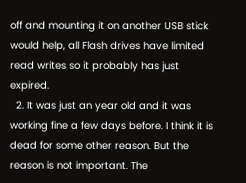off and mounting it on another USB stick would help, all Flash drives have limited read writes so it probably has just expired.
  2. It was just an year old and it was working fine a few days before. I think it is dead for some other reason. But the reason is not important. The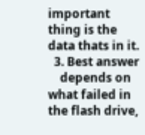important thing is the data thats in it.
  3. Best answer
    depends on what failed in the flash drive,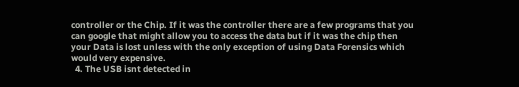controller or the Chip. If it was the controller there are a few programs that you can google that might allow you to access the data but if it was the chip then your Data is lost unless with the only exception of using Data Forensics which would very expensive.
  4. The USB isnt detected in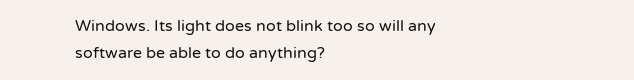Windows. Its light does not blink too so will any software be able to do anything?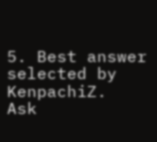5. Best answer selected by KenpachiZ.
Ask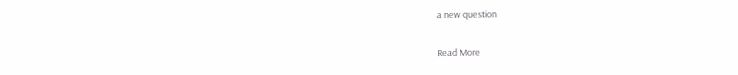a new question

Read More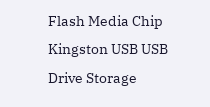Flash Media Chip Kingston USB USB Drive Storage